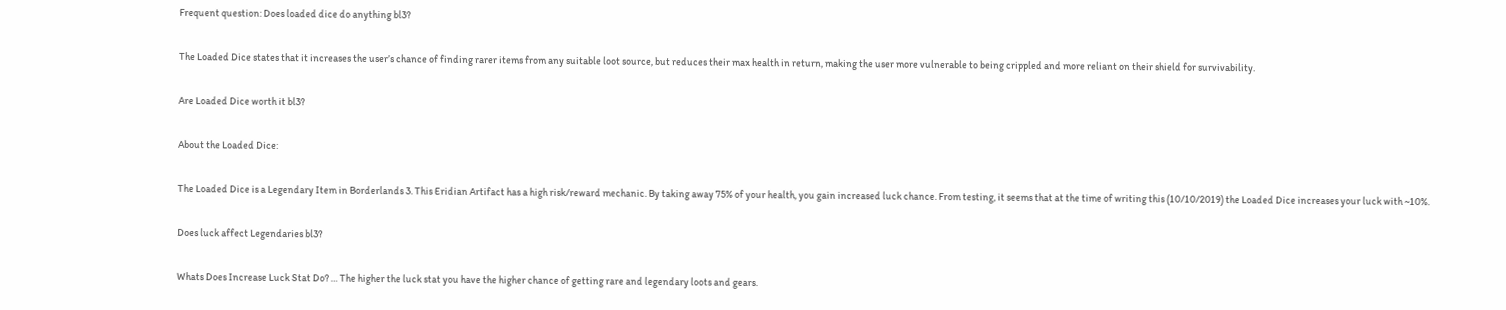Frequent question: Does loaded dice do anything bl3?

The Loaded Dice states that it increases the user’s chance of finding rarer items from any suitable loot source, but reduces their max health in return, making the user more vulnerable to being crippled and more reliant on their shield for survivability.

Are Loaded Dice worth it bl3?

About the Loaded Dice:

The Loaded Dice is a Legendary Item in Borderlands 3. This Eridian Artifact has a high risk/reward mechanic. By taking away 75% of your health, you gain increased luck chance. From testing, it seems that at the time of writing this (10/10/2019) the Loaded Dice increases your luck with ~10%.

Does luck affect Legendaries bl3?

Whats Does Increase Luck Stat Do? … The higher the luck stat you have the higher chance of getting rare and legendary loots and gears.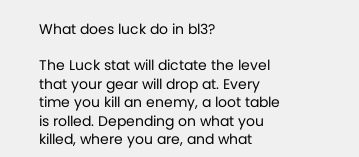What does luck do in bl3?

The Luck stat will dictate the level that your gear will drop at. Every time you kill an enemy, a loot table is rolled. Depending on what you killed, where you are, and what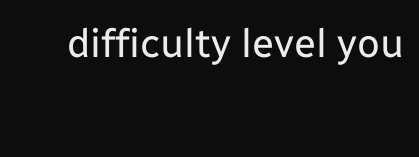difficulty level you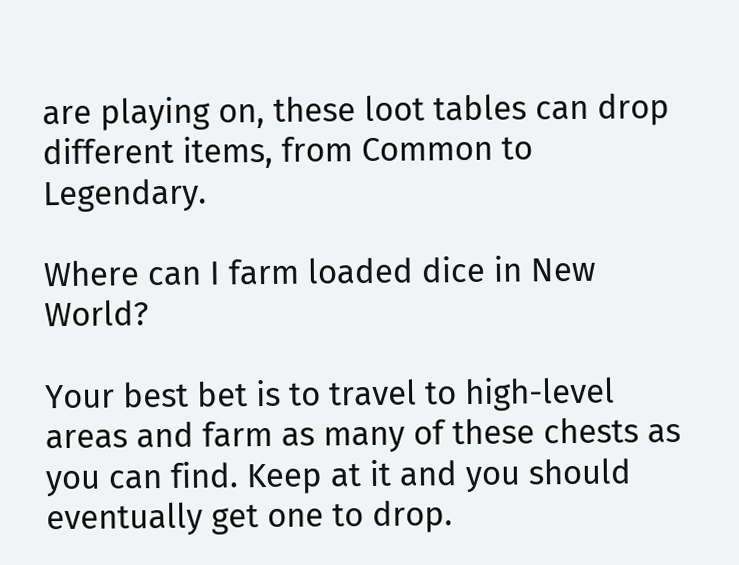are playing on, these loot tables can drop different items, from Common to Legendary.

Where can I farm loaded dice in New World?

Your best bet is to travel to high-level areas and farm as many of these chests as you can find. Keep at it and you should eventually get one to drop.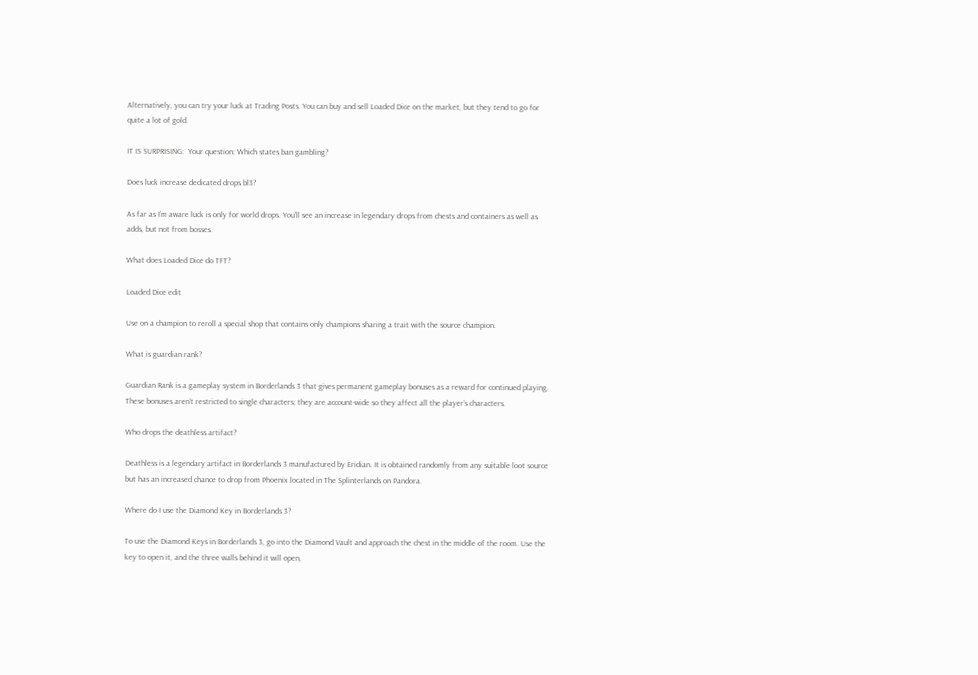Alternatively, you can try your luck at Trading Posts. You can buy and sell Loaded Dice on the market, but they tend to go for quite a lot of gold.

IT IS SURPRISING:  Your question: Which states ban gambling?

Does luck increase dedicated drops bl3?

As far as I’m aware luck is only for world drops. You’ll see an increase in legendary drops from chests and containers as well as adds, but not from bosses.

What does Loaded Dice do TFT?

Loaded Dice edit

Use on a champion to reroll a special shop that contains only champions sharing a trait with the source champion.

What is guardian rank?

Guardian Rank is a gameplay system in Borderlands 3 that gives permanent gameplay bonuses as a reward for continued playing. These bonuses aren’t restricted to single characters; they are account-wide so they affect all the player’s characters.

Who drops the deathless artifact?

Deathless is a legendary artifact in Borderlands 3 manufactured by Eridian. It is obtained randomly from any suitable loot source but has an increased chance to drop from Phoenix located in The Splinterlands on Pandora.

Where do I use the Diamond Key in Borderlands 3?

To use the Diamond Keys in Borderlands 3, go into the Diamond Vault and approach the chest in the middle of the room. Use the key to open it, and the three walls behind it will open,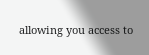allowing you access to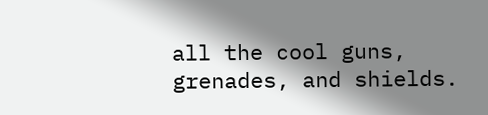all the cool guns, grenades, and shields.